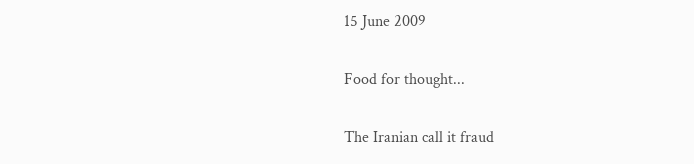15 June 2009

Food for thought...

The Iranian call it fraud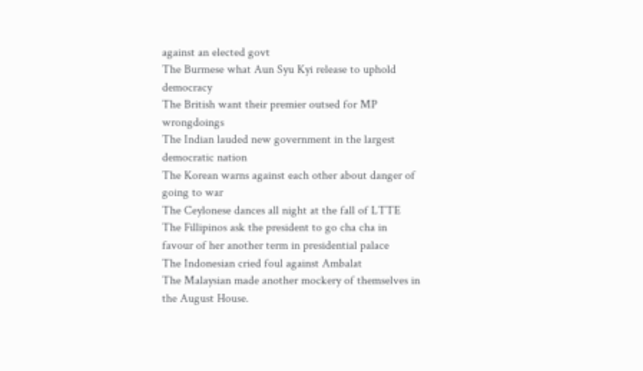against an elected govt
The Burmese what Aun Syu Kyi release to uphold democracy
The British want their premier outsed for MP wrongdoings
The Indian lauded new government in the largest democratic nation
The Korean warns against each other about danger of going to war
The Ceylonese dances all night at the fall of LTTE
The Fillipinos ask the president to go cha cha in favour of her another term in presidential palace
The Indonesian cried foul against Ambalat
The Malaysian made another mockery of themselves in the August House.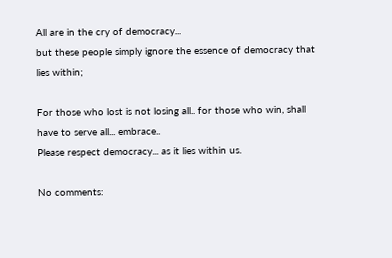All are in the cry of democracy...
but these people simply ignore the essence of democracy that lies within;

For those who lost is not losing all.. for those who win, shall have to serve all... embrace..
Please respect democracy... as it lies within us.

No comments: